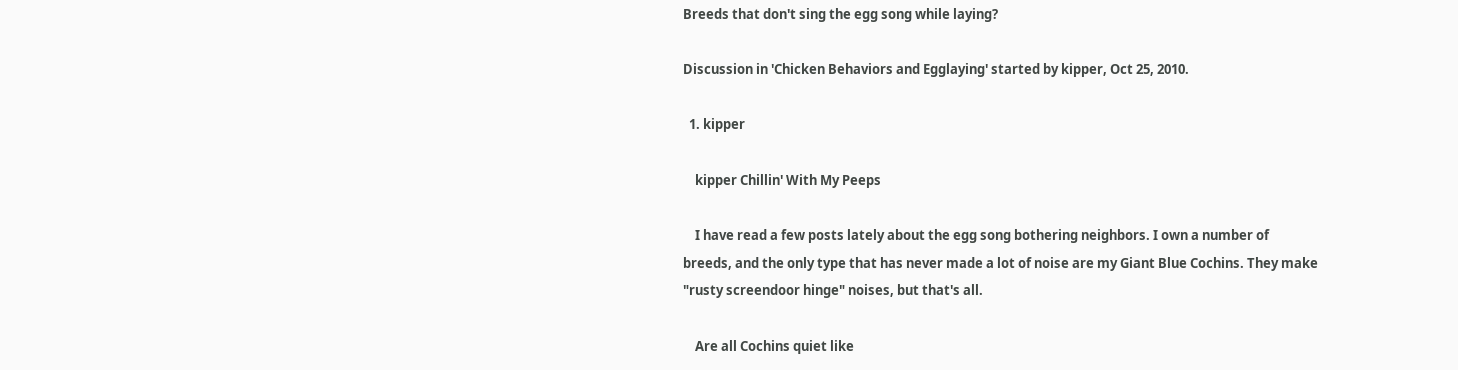Breeds that don't sing the egg song while laying?

Discussion in 'Chicken Behaviors and Egglaying' started by kipper, Oct 25, 2010.

  1. kipper

    kipper Chillin' With My Peeps

    I have read a few posts lately about the egg song bothering neighbors. I own a number of breeds, and the only type that has never made a lot of noise are my Giant Blue Cochins. They make "rusty screendoor hinge" noises, but that's all.

    Are all Cochins quiet like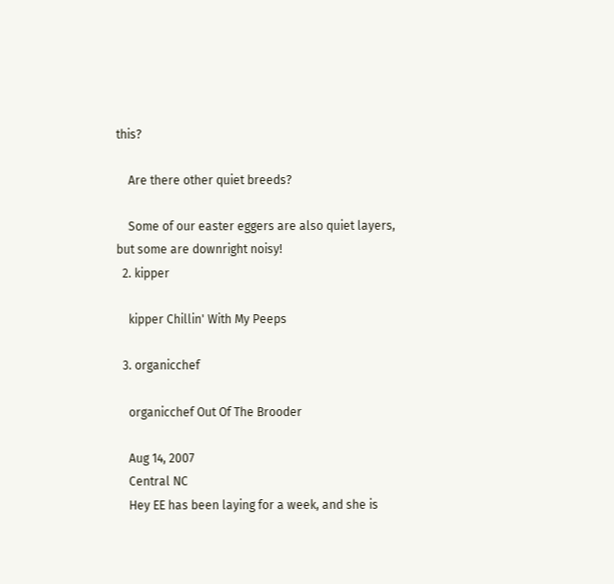this?

    Are there other quiet breeds?

    Some of our easter eggers are also quiet layers, but some are downright noisy!
  2. kipper

    kipper Chillin' With My Peeps

  3. organicchef

    organicchef Out Of The Brooder

    Aug 14, 2007
    Central NC
    Hey EE has been laying for a week, and she is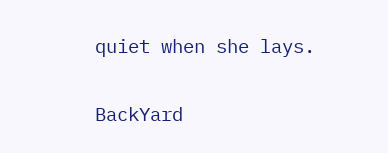quiet when she lays.

BackYard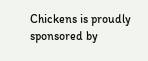Chickens is proudly sponsored by